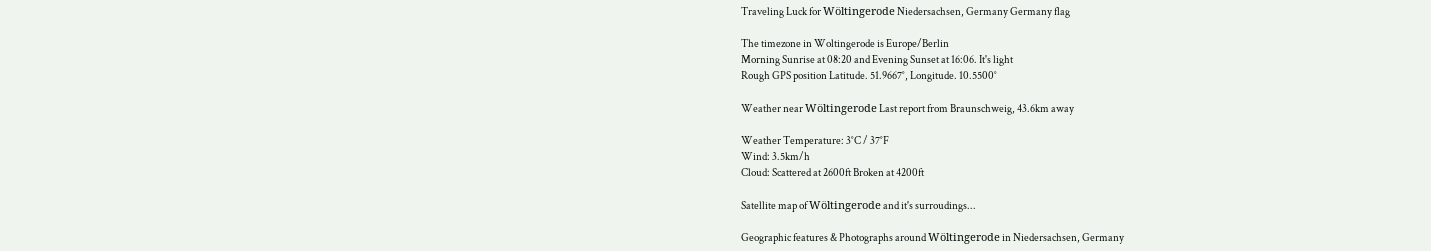Traveling Luck for Wöltingerode Niedersachsen, Germany Germany flag

The timezone in Woltingerode is Europe/Berlin
Morning Sunrise at 08:20 and Evening Sunset at 16:06. It's light
Rough GPS position Latitude. 51.9667°, Longitude. 10.5500°

Weather near Wöltingerode Last report from Braunschweig, 43.6km away

Weather Temperature: 3°C / 37°F
Wind: 3.5km/h
Cloud: Scattered at 2600ft Broken at 4200ft

Satellite map of Wöltingerode and it's surroudings...

Geographic features & Photographs around Wöltingerode in Niedersachsen, Germany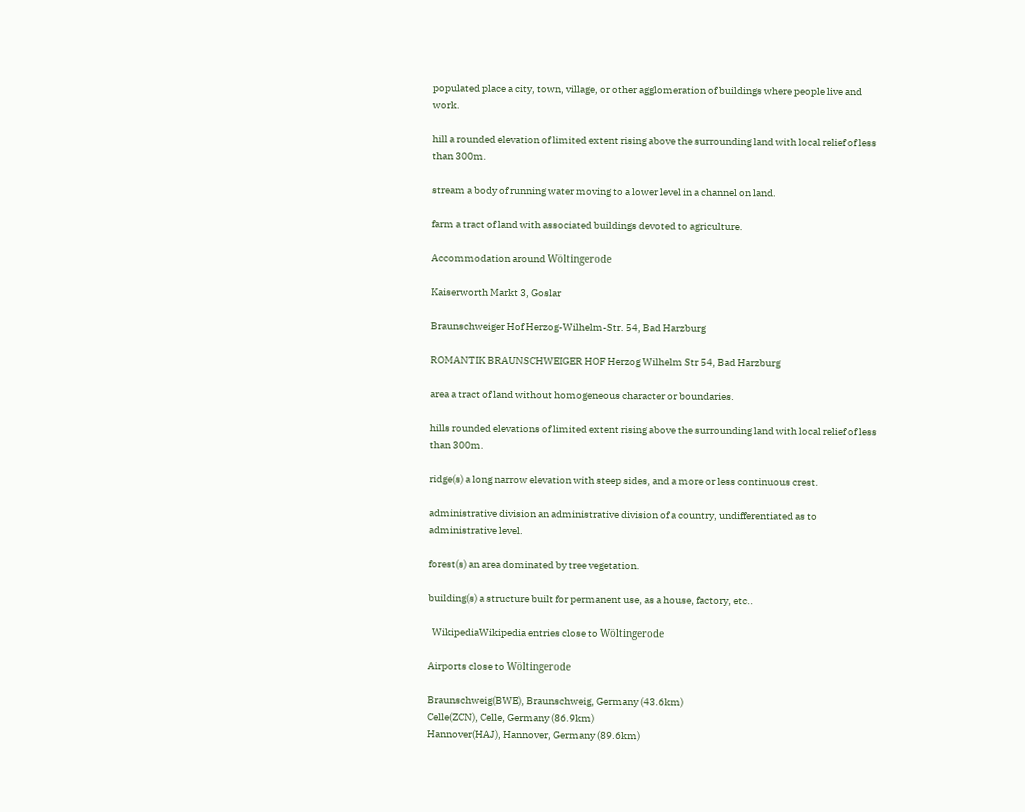populated place a city, town, village, or other agglomeration of buildings where people live and work.

hill a rounded elevation of limited extent rising above the surrounding land with local relief of less than 300m.

stream a body of running water moving to a lower level in a channel on land.

farm a tract of land with associated buildings devoted to agriculture.

Accommodation around Wöltingerode

Kaiserworth Markt 3, Goslar

Braunschweiger Hof Herzog-Wilhelm-Str. 54, Bad Harzburg

ROMANTIK BRAUNSCHWEIGER HOF Herzog Wilhelm Str 54, Bad Harzburg

area a tract of land without homogeneous character or boundaries.

hills rounded elevations of limited extent rising above the surrounding land with local relief of less than 300m.

ridge(s) a long narrow elevation with steep sides, and a more or less continuous crest.

administrative division an administrative division of a country, undifferentiated as to administrative level.

forest(s) an area dominated by tree vegetation.

building(s) a structure built for permanent use, as a house, factory, etc..

  WikipediaWikipedia entries close to Wöltingerode

Airports close to Wöltingerode

Braunschweig(BWE), Braunschweig, Germany (43.6km)
Celle(ZCN), Celle, Germany (86.9km)
Hannover(HAJ), Hannover, Germany (89.6km)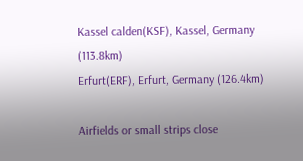Kassel calden(KSF), Kassel, Germany (113.8km)
Erfurt(ERF), Erfurt, Germany (126.4km)

Airfields or small strips close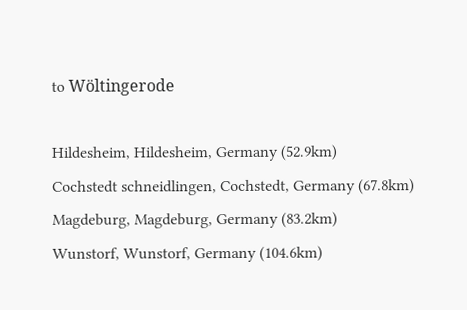to Wöltingerode

Hildesheim, Hildesheim, Germany (52.9km)
Cochstedt schneidlingen, Cochstedt, Germany (67.8km)
Magdeburg, Magdeburg, Germany (83.2km)
Wunstorf, Wunstorf, Germany (104.6km)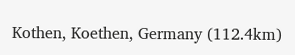Kothen, Koethen, Germany (112.4km)